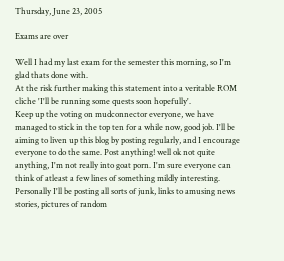Thursday, June 23, 2005

Exams are over

Well I had my last exam for the semester this morning, so I'm glad thats done with.
At the risk further making this statement into a veritable ROM cliche 'I'll be running some quests soon hopefully'.
Keep up the voting on mudconnector everyone, we have managed to stick in the top ten for a while now, good job. I'll be aiming to liven up this blog by posting regularly, and I encourage everyone to do the same. Post anything! well ok not quite anything, I'm not really into goat porn. I'm sure everyone can think of atleast a few lines of something mildly interesting. Personally I'll be posting all sorts of junk, links to amusing news stories, pictures of random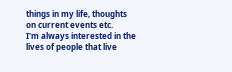things in my life, thoughts on current events etc.
I'm always interested in the lives of people that live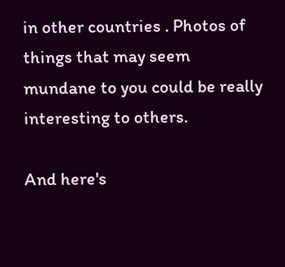in other countries . Photos of things that may seem mundane to you could be really interesting to others.

And here's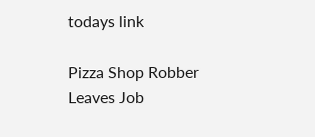todays link

Pizza Shop Robber Leaves Job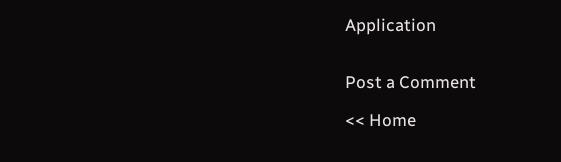Application


Post a Comment

<< Home